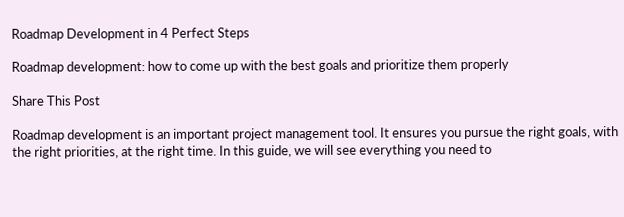Roadmap Development in 4 Perfect Steps

Roadmap development: how to come up with the best goals and prioritize them properly

Share This Post

Roadmap development is an important project management tool. It ensures you pursue the right goals, with the right priorities, at the right time. In this guide, we will see everything you need to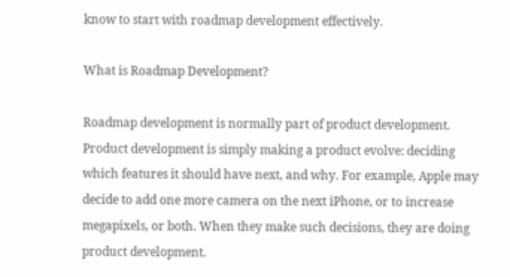know to start with roadmap development effectively.

What is Roadmap Development?

Roadmap development is normally part of product development. Product development is simply making a product evolve: deciding which features it should have next, and why. For example, Apple may decide to add one more camera on the next iPhone, or to increase megapixels, or both. When they make such decisions, they are doing product development.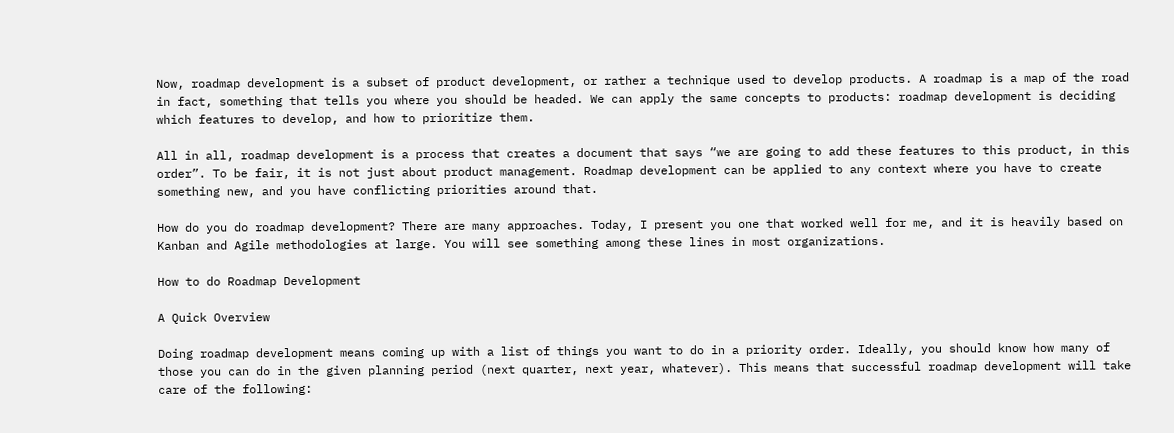Now, roadmap development is a subset of product development, or rather a technique used to develop products. A roadmap is a map of the road in fact, something that tells you where you should be headed. We can apply the same concepts to products: roadmap development is deciding which features to develop, and how to prioritize them.

All in all, roadmap development is a process that creates a document that says “we are going to add these features to this product, in this order”. To be fair, it is not just about product management. Roadmap development can be applied to any context where you have to create something new, and you have conflicting priorities around that.

How do you do roadmap development? There are many approaches. Today, I present you one that worked well for me, and it is heavily based on Kanban and Agile methodologies at large. You will see something among these lines in most organizations.

How to do Roadmap Development

A Quick Overview

Doing roadmap development means coming up with a list of things you want to do in a priority order. Ideally, you should know how many of those you can do in the given planning period (next quarter, next year, whatever). This means that successful roadmap development will take care of the following: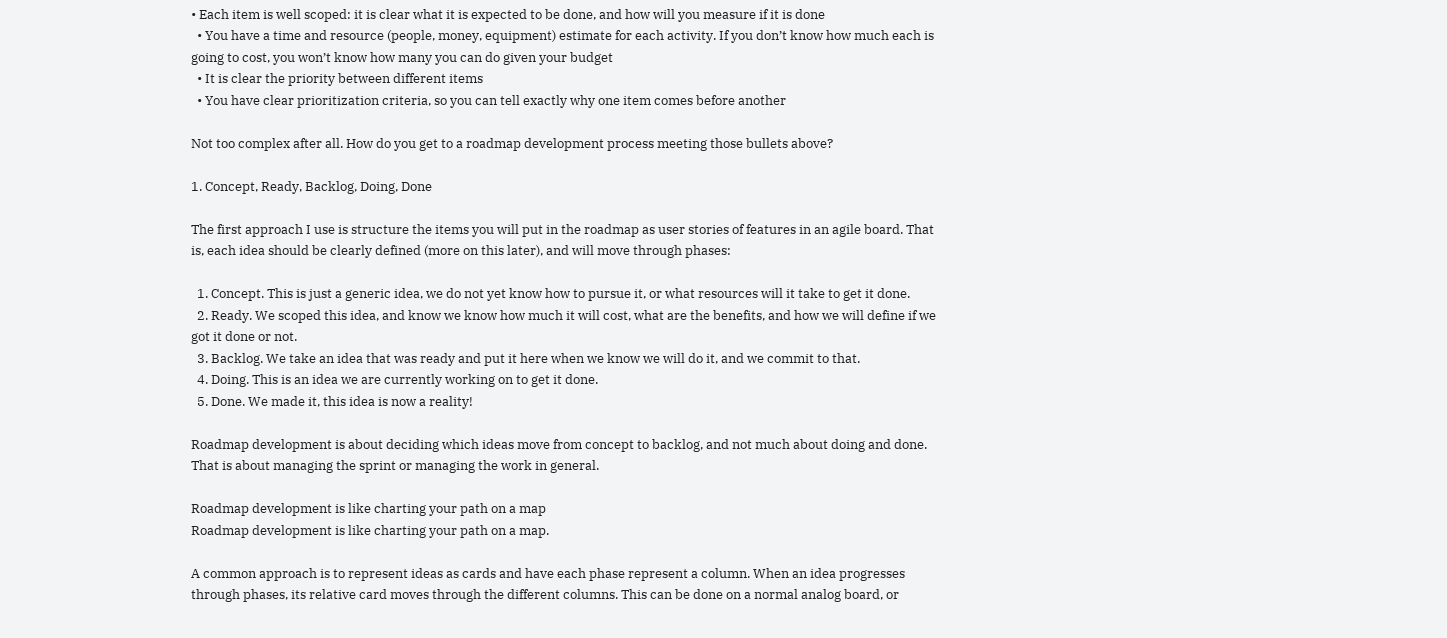• Each item is well scoped: it is clear what it is expected to be done, and how will you measure if it is done
  • You have a time and resource (people, money, equipment) estimate for each activity. If you don’t know how much each is going to cost, you won’t know how many you can do given your budget
  • It is clear the priority between different items
  • You have clear prioritization criteria, so you can tell exactly why one item comes before another

Not too complex after all. How do you get to a roadmap development process meeting those bullets above?

1. Concept, Ready, Backlog, Doing, Done

The first approach I use is structure the items you will put in the roadmap as user stories of features in an agile board. That is, each idea should be clearly defined (more on this later), and will move through phases:

  1. Concept. This is just a generic idea, we do not yet know how to pursue it, or what resources will it take to get it done.
  2. Ready. We scoped this idea, and know we know how much it will cost, what are the benefits, and how we will define if we got it done or not.
  3. Backlog. We take an idea that was ready and put it here when we know we will do it, and we commit to that.
  4. Doing. This is an idea we are currently working on to get it done.
  5. Done. We made it, this idea is now a reality!

Roadmap development is about deciding which ideas move from concept to backlog, and not much about doing and done. That is about managing the sprint or managing the work in general.

Roadmap development is like charting your path on a map
Roadmap development is like charting your path on a map.

A common approach is to represent ideas as cards and have each phase represent a column. When an idea progresses through phases, its relative card moves through the different columns. This can be done on a normal analog board, or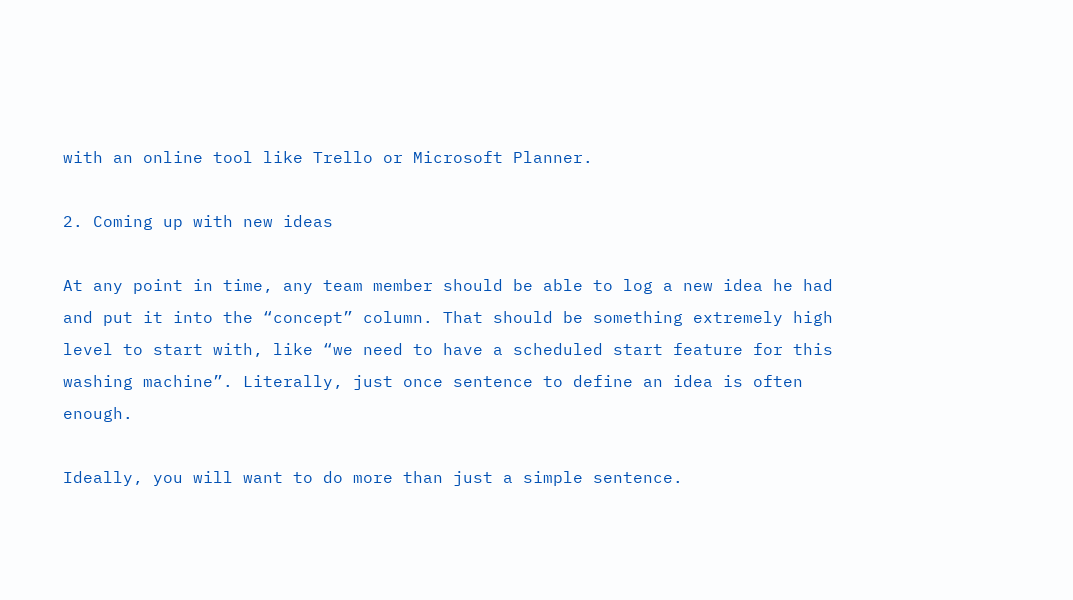with an online tool like Trello or Microsoft Planner.

2. Coming up with new ideas

At any point in time, any team member should be able to log a new idea he had and put it into the “concept” column. That should be something extremely high level to start with, like “we need to have a scheduled start feature for this washing machine”. Literally, just once sentence to define an idea is often enough.

Ideally, you will want to do more than just a simple sentence.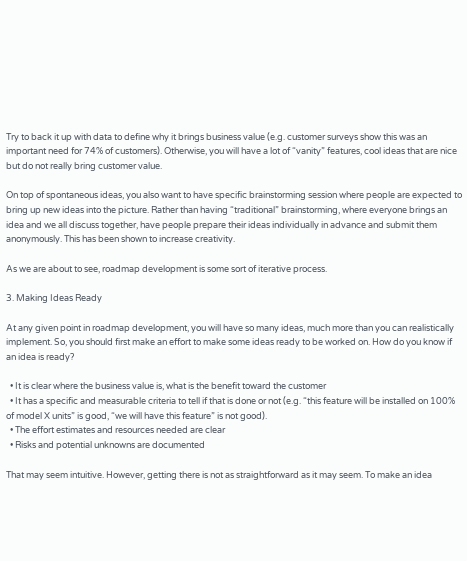Try to back it up with data to define why it brings business value (e.g. customer surveys show this was an important need for 74% of customers). Otherwise, you will have a lot of “vanity” features, cool ideas that are nice but do not really bring customer value.

On top of spontaneous ideas, you also want to have specific brainstorming session where people are expected to bring up new ideas into the picture. Rather than having “traditional” brainstorming, where everyone brings an idea and we all discuss together, have people prepare their ideas individually in advance and submit them anonymously. This has been shown to increase creativity.

As we are about to see, roadmap development is some sort of iterative process.

3. Making Ideas Ready

At any given point in roadmap development, you will have so many ideas, much more than you can realistically implement. So, you should first make an effort to make some ideas ready to be worked on. How do you know if an idea is ready?

  • It is clear where the business value is, what is the benefit toward the customer
  • It has a specific and measurable criteria to tell if that is done or not (e.g. “this feature will be installed on 100% of model X units” is good, “we will have this feature” is not good).
  • The effort estimates and resources needed are clear
  • Risks and potential unknowns are documented

That may seem intuitive. However, getting there is not as straightforward as it may seem. To make an idea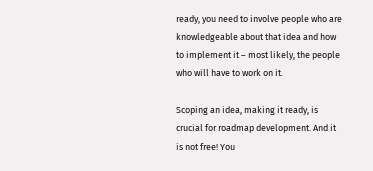ready, you need to involve people who are knowledgeable about that idea and how to implement it – most likely, the people who will have to work on it.

Scoping an idea, making it ready, is crucial for roadmap development. And it is not free! You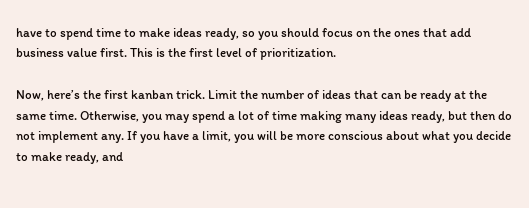have to spend time to make ideas ready, so you should focus on the ones that add business value first. This is the first level of prioritization.

Now, here’s the first kanban trick. Limit the number of ideas that can be ready at the same time. Otherwise, you may spend a lot of time making many ideas ready, but then do not implement any. If you have a limit, you will be more conscious about what you decide to make ready, and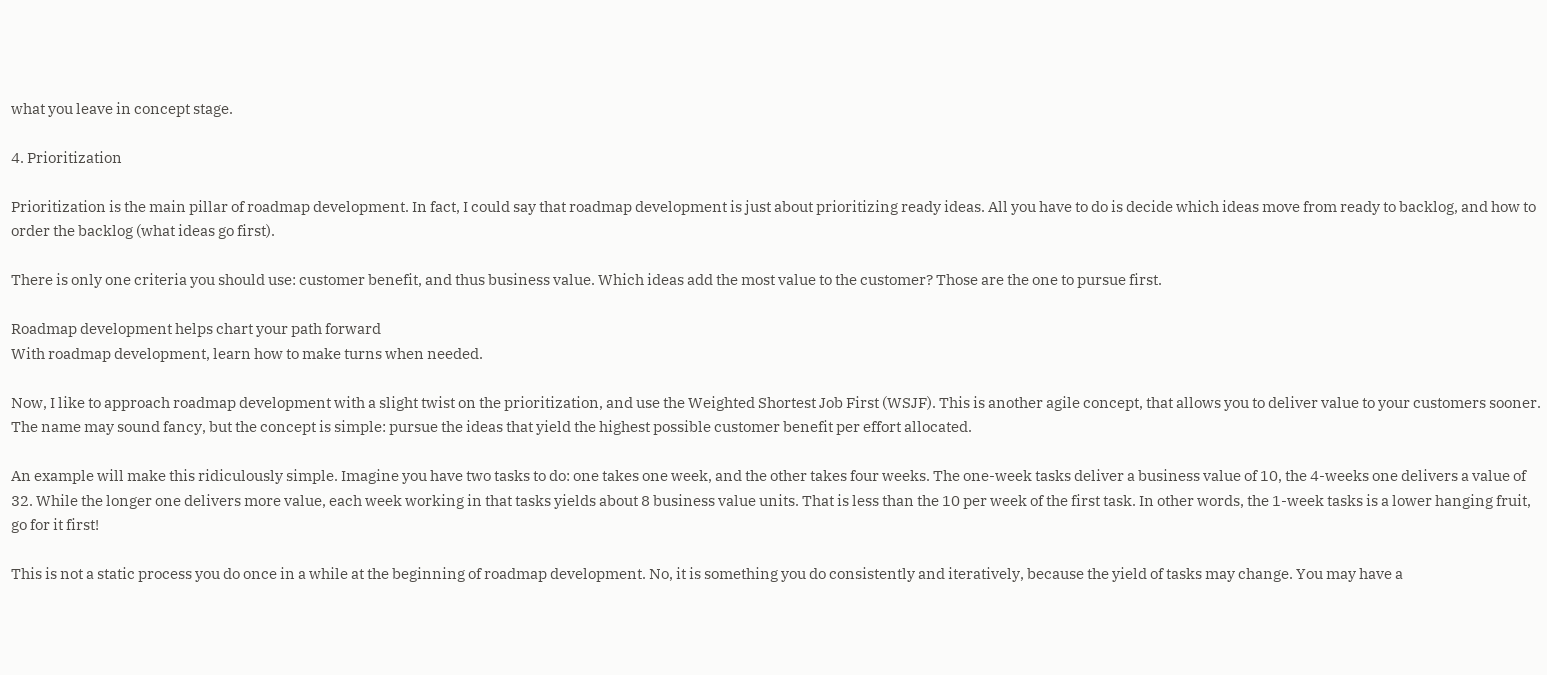what you leave in concept stage.

4. Prioritization

Prioritization is the main pillar of roadmap development. In fact, I could say that roadmap development is just about prioritizing ready ideas. All you have to do is decide which ideas move from ready to backlog, and how to order the backlog (what ideas go first).

There is only one criteria you should use: customer benefit, and thus business value. Which ideas add the most value to the customer? Those are the one to pursue first.

Roadmap development helps chart your path forward
With roadmap development, learn how to make turns when needed.

Now, I like to approach roadmap development with a slight twist on the prioritization, and use the Weighted Shortest Job First (WSJF). This is another agile concept, that allows you to deliver value to your customers sooner. The name may sound fancy, but the concept is simple: pursue the ideas that yield the highest possible customer benefit per effort allocated.

An example will make this ridiculously simple. Imagine you have two tasks to do: one takes one week, and the other takes four weeks. The one-week tasks deliver a business value of 10, the 4-weeks one delivers a value of 32. While the longer one delivers more value, each week working in that tasks yields about 8 business value units. That is less than the 10 per week of the first task. In other words, the 1-week tasks is a lower hanging fruit, go for it first!

This is not a static process you do once in a while at the beginning of roadmap development. No, it is something you do consistently and iteratively, because the yield of tasks may change. You may have a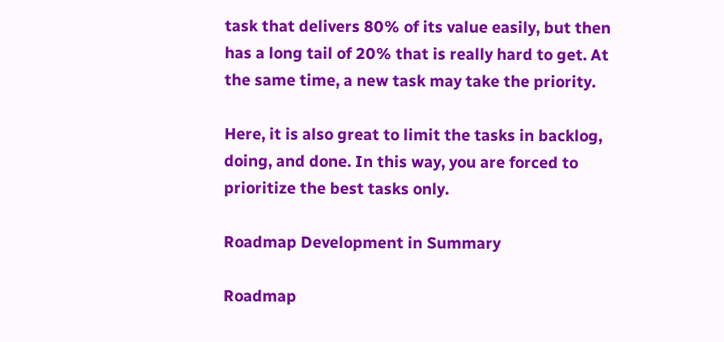task that delivers 80% of its value easily, but then has a long tail of 20% that is really hard to get. At the same time, a new task may take the priority.

Here, it is also great to limit the tasks in backlog, doing, and done. In this way, you are forced to prioritize the best tasks only.

Roadmap Development in Summary

Roadmap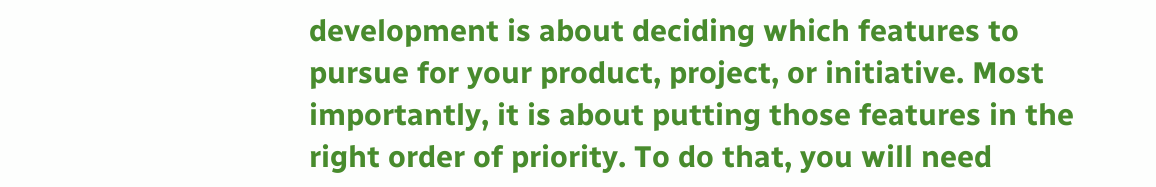development is about deciding which features to pursue for your product, project, or initiative. Most importantly, it is about putting those features in the right order of priority. To do that, you will need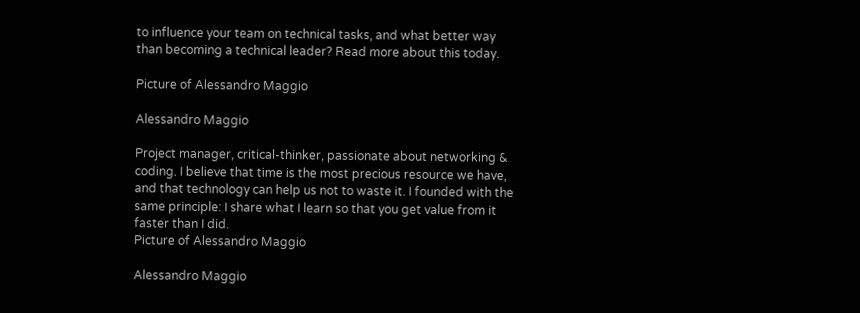to influence your team on technical tasks, and what better way than becoming a technical leader? Read more about this today.

Picture of Alessandro Maggio

Alessandro Maggio

Project manager, critical-thinker, passionate about networking & coding. I believe that time is the most precious resource we have, and that technology can help us not to waste it. I founded with the same principle: I share what I learn so that you get value from it faster than I did.
Picture of Alessandro Maggio

Alessandro Maggio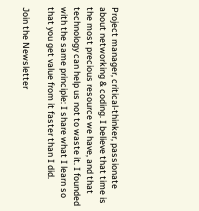Project manager, critical-thinker, passionate about networking & coding. I believe that time is the most precious resource we have, and that technology can help us not to waste it. I founded with the same principle: I share what I learn so that you get value from it faster than I did.

Join the Newsletter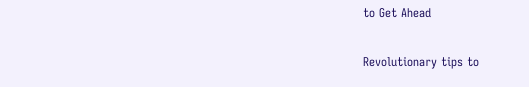to Get Ahead

Revolutionary tips to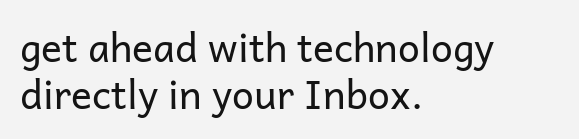get ahead with technology directly in your Inbox.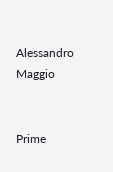Alessandro Maggio


Prime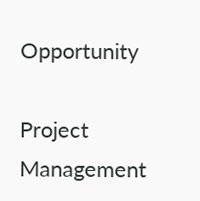Opportunity

Project Management